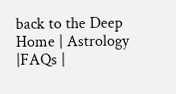back to the Deep
Home | Astrology |FAQs |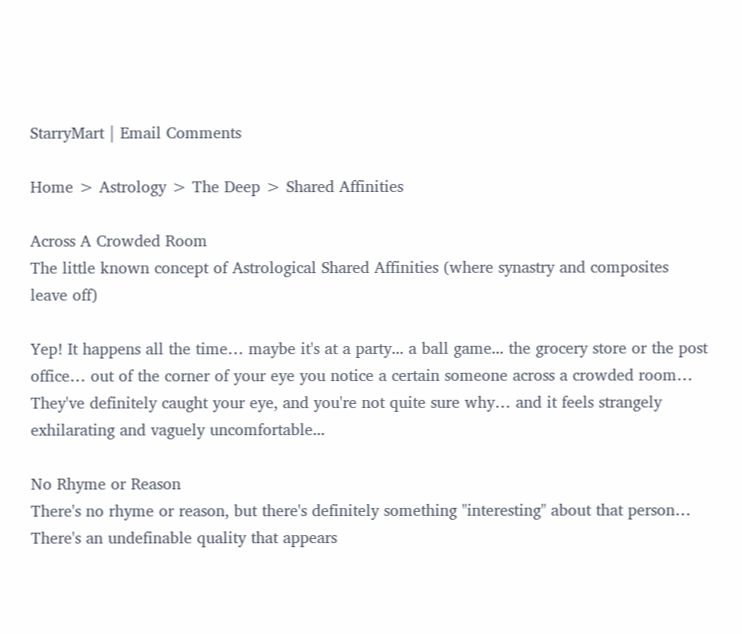StarryMart | Email Comments

Home > Astrology > The Deep > Shared Affinities

Across A Crowded Room
The little known concept of Astrological Shared Affinities (where synastry and composites leave off)

Yep! It happens all the time… maybe it's at a party... a ball game... the grocery store or the post office… out of the corner of your eye you notice a certain someone across a crowded room… They've definitely caught your eye, and you're not quite sure why… and it feels strangely exhilarating and vaguely uncomfortable...

No Rhyme or Reason
There's no rhyme or reason, but there's definitely something "interesting" about that person… There's an undefinable quality that appears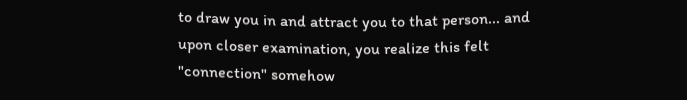to draw you in and attract you to that person... and upon closer examination, you realize this felt "connection" somehow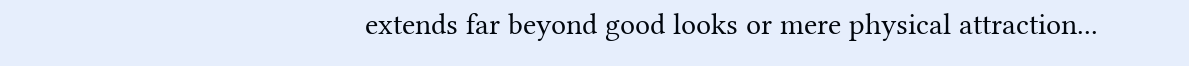extends far beyond good looks or mere physical attraction...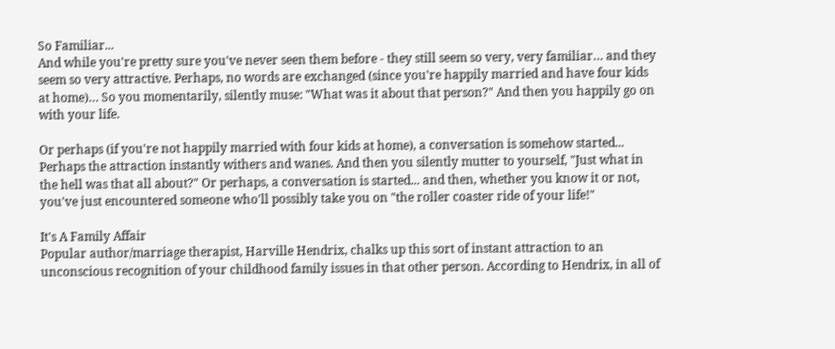So Familiar...
And while you're pretty sure you've never seen them before - they still seem so very, very familiar… and they seem so very attractive. Perhaps, no words are exchanged (since you're happily married and have four kids at home)… So you momentarily, silently muse: "What was it about that person?" And then you happily go on with your life.

Or perhaps (if you're not happily married with four kids at home), a conversation is somehow started... Perhaps the attraction instantly withers and wanes. And then you silently mutter to yourself, "Just what in the hell was that all about?" Or perhaps, a conversation is started... and then, whether you know it or not, you've just encountered someone who'll possibly take you on "the roller coaster ride of your life!"

It's A Family Affair
Popular author/marriage therapist, Harville Hendrix, chalks up this sort of instant attraction to an unconscious recognition of your childhood family issues in that other person. According to Hendrix, in all of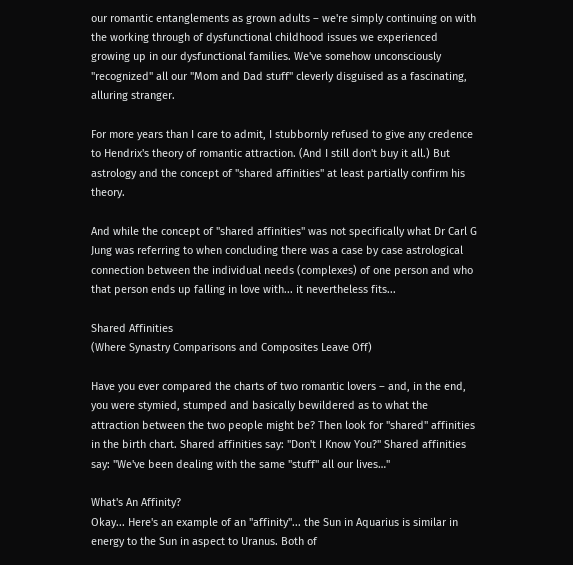our romantic entanglements as grown adults – we're simply continuing on with the working through of dysfunctional childhood issues we experienced growing up in our dysfunctional families. We've somehow unconsciously "recognized" all our "Mom and Dad stuff" cleverly disguised as a fascinating, alluring stranger.

For more years than I care to admit, I stubbornly refused to give any credence to Hendrix's theory of romantic attraction. (And I still don't buy it all.) But astrology and the concept of "shared affinities" at least partially confirm his theory.

And while the concept of "shared affinities" was not specifically what Dr Carl G Jung was referring to when concluding there was a case by case astrological connection between the individual needs (complexes) of one person and who that person ends up falling in love with... it nevertheless fits...

Shared Affinities
(Where Synastry Comparisons and Composites Leave Off)

Have you ever compared the charts of two romantic lovers – and, in the end, you were stymied, stumped and basically bewildered as to what the attraction between the two people might be? Then look for "shared" affinities in the birth chart. Shared affinities say: "Don't I Know You?" Shared affinities say: "We've been dealing with the same "stuff" all our lives…"

What's An Affinity?
Okay... Here's an example of an "affinity"... the Sun in Aquarius is similar in energy to the Sun in aspect to Uranus. Both of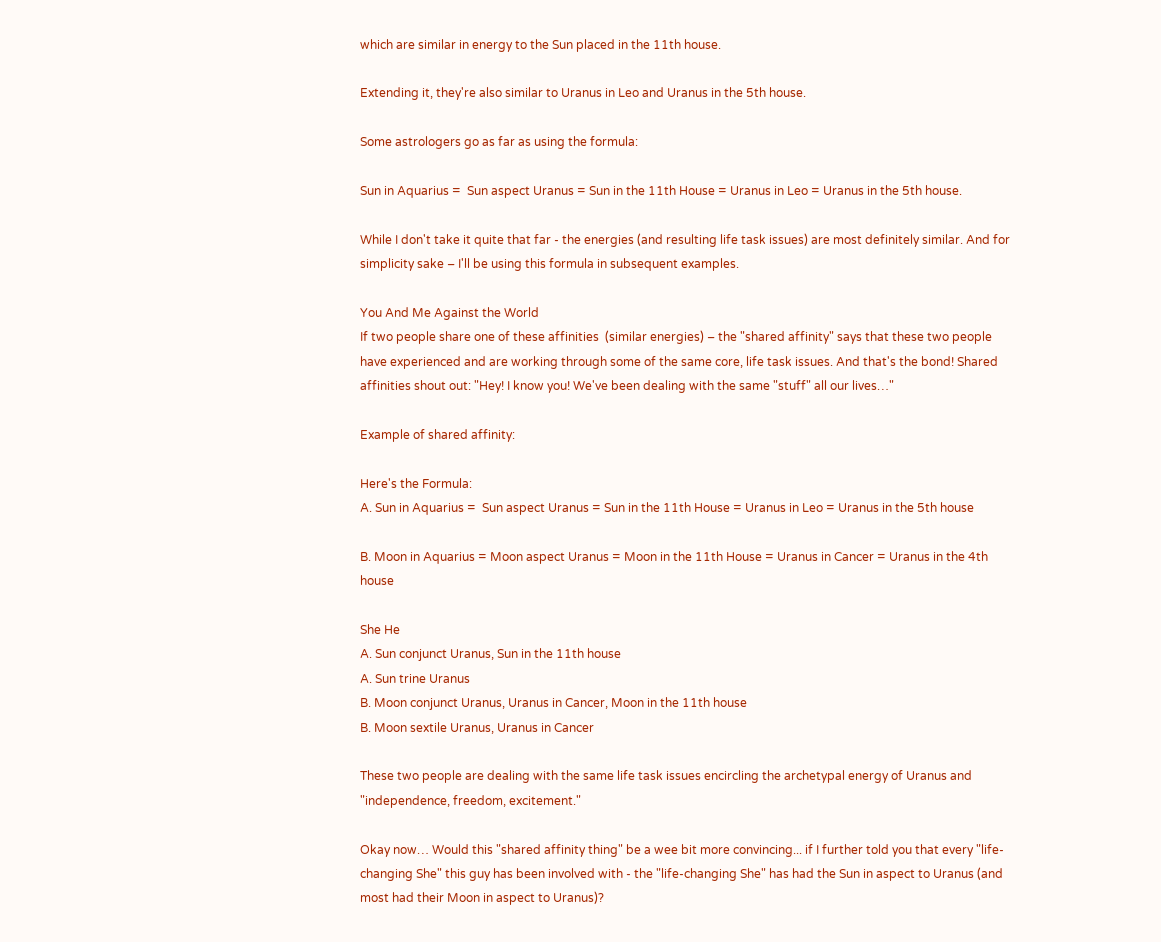which are similar in energy to the Sun placed in the 11th house.

Extending it, they're also similar to Uranus in Leo and Uranus in the 5th house.

Some astrologers go as far as using the formula:

Sun in Aquarius =  Sun aspect Uranus = Sun in the 11th House = Uranus in Leo = Uranus in the 5th house.

While I don't take it quite that far - the energies (and resulting life task issues) are most definitely similar. And for simplicity sake – I'll be using this formula in subsequent examples.

You And Me Against the World
If two people share one of these affinities  (similar energies) – the "shared affinity" says that these two people have experienced and are working through some of the same core, life task issues. And that's the bond! Shared affinities shout out: "Hey! I know you! We've been dealing with the same "stuff" all our lives…"

Example of shared affinity:

Here's the Formula:
A. Sun in Aquarius =  Sun aspect Uranus = Sun in the 11th House = Uranus in Leo = Uranus in the 5th house

B. Moon in Aquarius = Moon aspect Uranus = Moon in the 11th House = Uranus in Cancer = Uranus in the 4th house

She He
A. Sun conjunct Uranus, Sun in the 11th house
A. Sun trine Uranus
B. Moon conjunct Uranus, Uranus in Cancer, Moon in the 11th house
B. Moon sextile Uranus, Uranus in Cancer

These two people are dealing with the same life task issues encircling the archetypal energy of Uranus and "independence, freedom, excitement."

Okay now… Would this "shared affinity thing" be a wee bit more convincing... if I further told you that every "life-changing She" this guy has been involved with - the "life-changing She" has had the Sun in aspect to Uranus (and most had their Moon in aspect to Uranus)?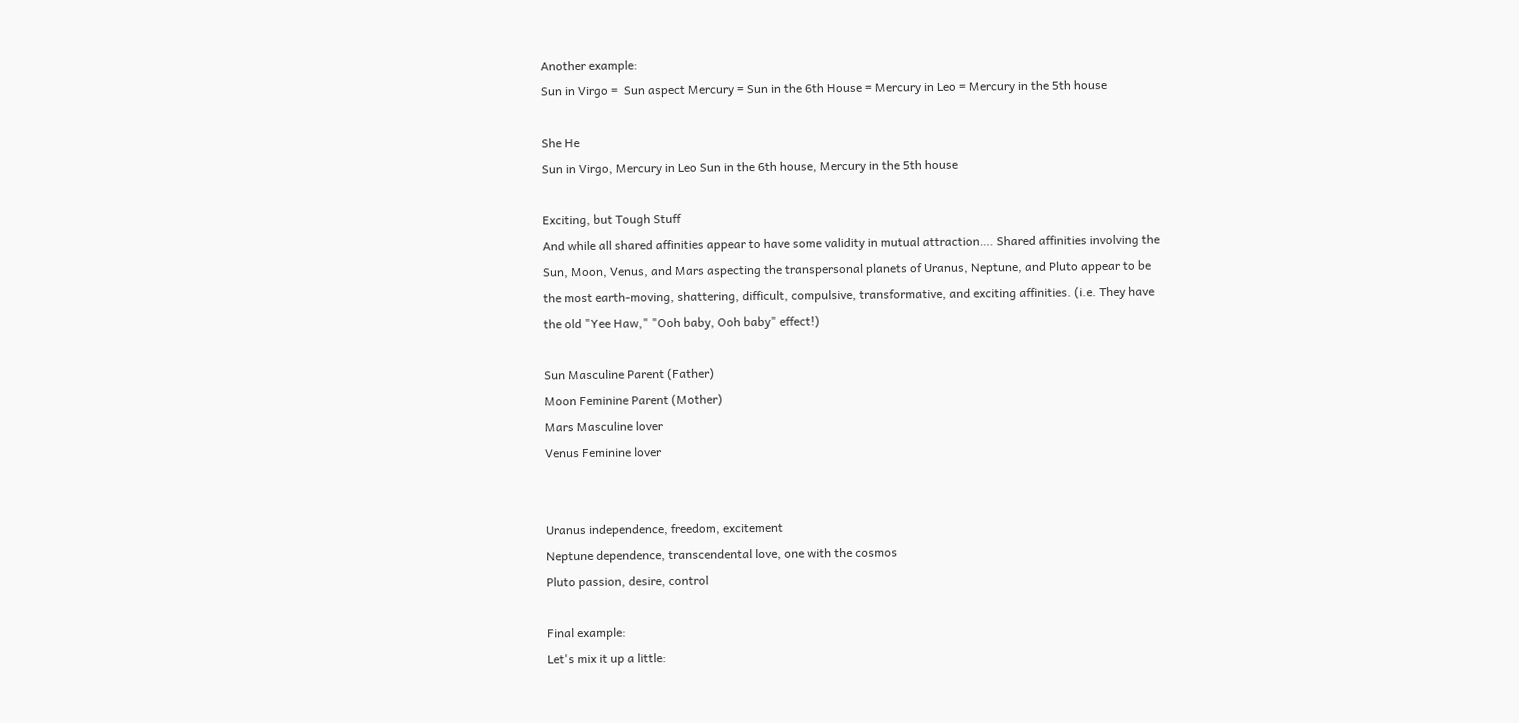Another example:
Sun in Virgo =  Sun aspect Mercury = Sun in the 6th House = Mercury in Leo = Mercury in the 5th house

She He
Sun in Virgo, Mercury in Leo Sun in the 6th house, Mercury in the 5th house

Exciting, but Tough Stuff
And while all shared affinities appear to have some validity in mutual attraction…. Shared affinities involving the Sun, Moon, Venus, and Mars aspecting the transpersonal planets of Uranus, Neptune, and Pluto appear to be the most earth-moving, shattering, difficult, compulsive, transformative, and exciting affinities. (i.e. They have the old "Yee Haw," "Ooh baby, Ooh baby" effect!)

Sun Masculine Parent (Father)
Moon Feminine Parent (Mother)
Mars Masculine lover
Venus Feminine lover


Uranus independence, freedom, excitement
Neptune dependence, transcendental love, one with the cosmos
Pluto passion, desire, control

Final example:
Let's mix it up a little: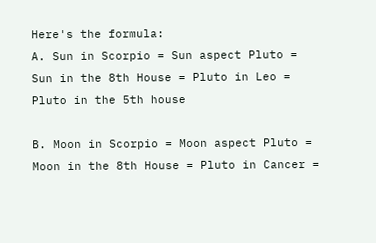Here's the formula:
A. Sun in Scorpio = Sun aspect Pluto = Sun in the 8th House = Pluto in Leo = Pluto in the 5th house

B. Moon in Scorpio = Moon aspect Pluto = Moon in the 8th House = Pluto in Cancer =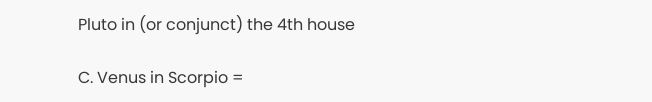Pluto in (or conjunct) the 4th house

C. Venus in Scorpio =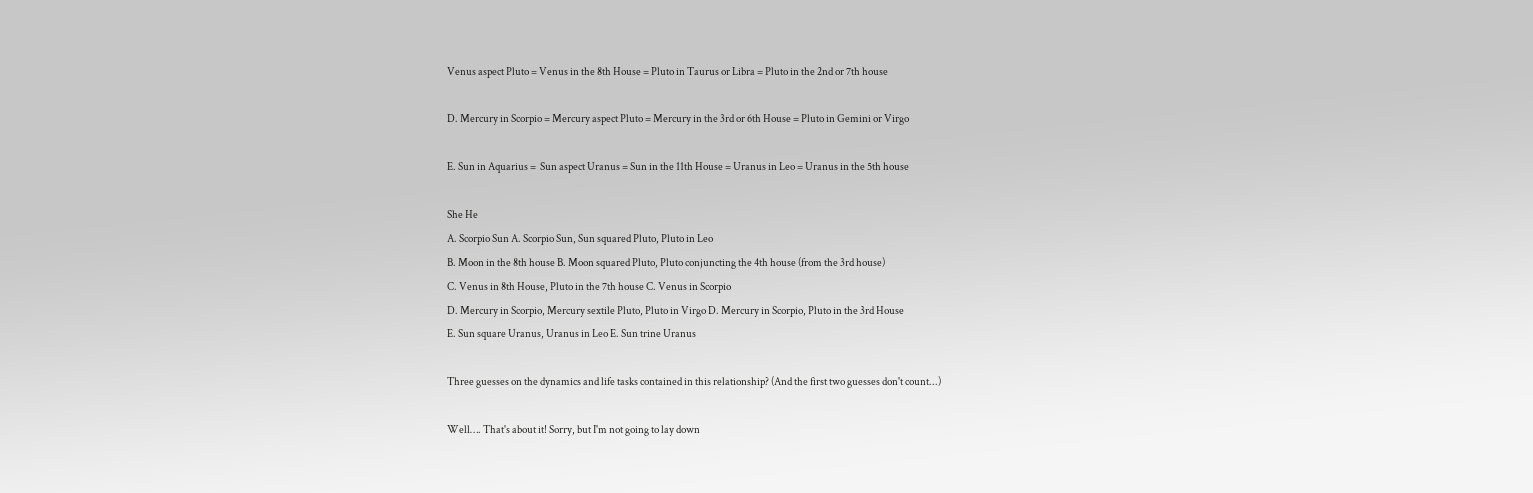Venus aspect Pluto = Venus in the 8th House = Pluto in Taurus or Libra = Pluto in the 2nd or 7th house

D. Mercury in Scorpio = Mercury aspect Pluto = Mercury in the 3rd or 6th House = Pluto in Gemini or Virgo

E. Sun in Aquarius =  Sun aspect Uranus = Sun in the 11th House = Uranus in Leo = Uranus in the 5th house

She He
A. Scorpio Sun A. Scorpio Sun, Sun squared Pluto, Pluto in Leo
B. Moon in the 8th house B. Moon squared Pluto, Pluto conjuncting the 4th house (from the 3rd house)
C. Venus in 8th House, Pluto in the 7th house C. Venus in Scorpio
D. Mercury in Scorpio, Mercury sextile Pluto, Pluto in Virgo D. Mercury in Scorpio, Pluto in the 3rd House
E. Sun square Uranus, Uranus in Leo E. Sun trine Uranus

Three guesses on the dynamics and life tasks contained in this relationship? (And the first two guesses don't count...)

Well…. That's about it! Sorry, but I'm not going to lay down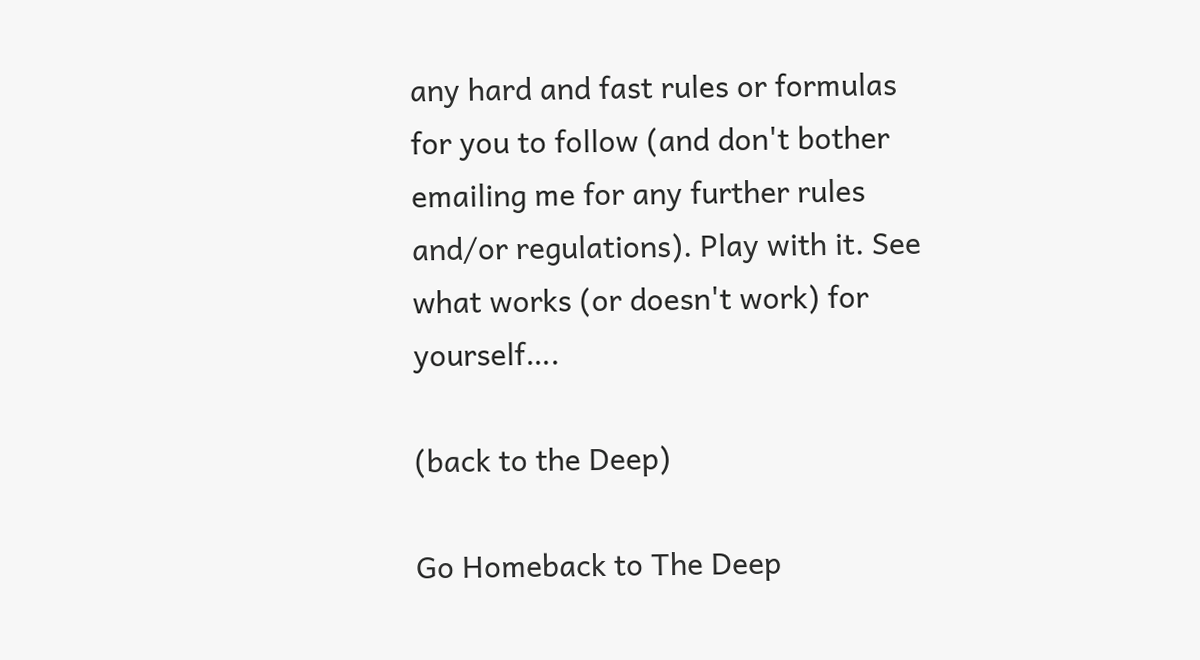any hard and fast rules or formulas for you to follow (and don't bother emailing me for any further rules and/or regulations). Play with it. See what works (or doesn't work) for yourself….

(back to the Deep)

Go Homeback to The Deep